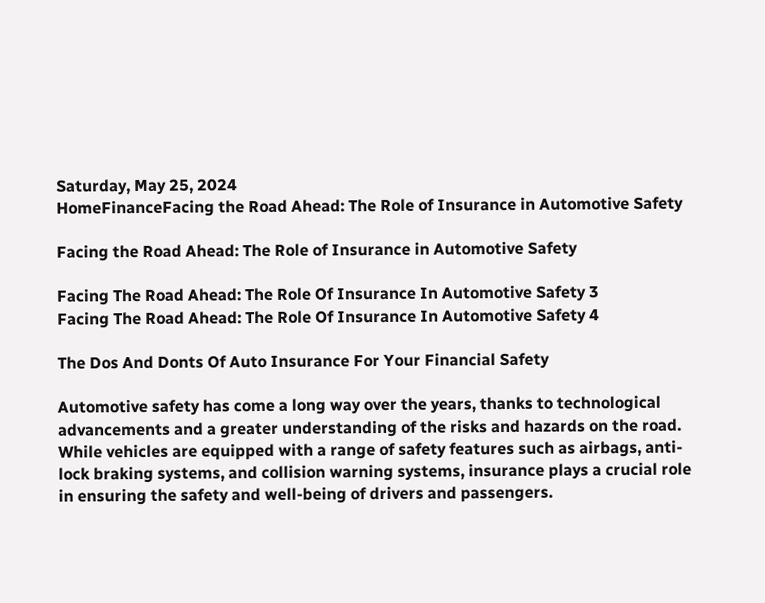Saturday, May 25, 2024
HomeFinanceFacing the Road Ahead: The Role of Insurance in Automotive Safety

Facing the Road Ahead: The Role of Insurance in Automotive Safety

Facing The Road Ahead: The Role Of Insurance In Automotive Safety 3
Facing The Road Ahead: The Role Of Insurance In Automotive Safety 4

The Dos And Donts Of Auto Insurance For Your Financial Safety

Automotive safety has come a long way over the years, thanks to technological advancements and a greater understanding of the risks and hazards on the road. While vehicles are equipped with a range of safety features such as airbags, anti-lock braking systems, and collision warning systems, insurance plays a crucial role in ensuring the safety and well-being of drivers and passengers.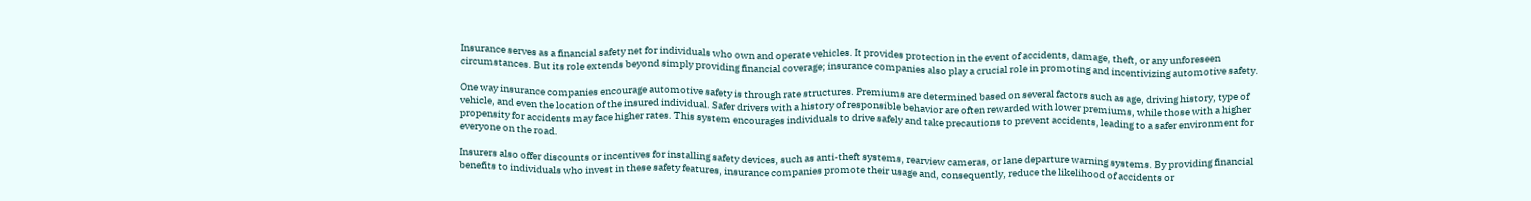Insurance serves as a financial safety net for individuals who own and operate vehicles. It provides protection in the event of accidents, damage, theft, or any unforeseen circumstances. But its role extends beyond simply providing financial coverage; insurance companies also play a crucial role in promoting and incentivizing automotive safety.

One way insurance companies encourage automotive safety is through rate structures. Premiums are determined based on several factors such as age, driving history, type of vehicle, and even the location of the insured individual. Safer drivers with a history of responsible behavior are often rewarded with lower premiums, while those with a higher propensity for accidents may face higher rates. This system encourages individuals to drive safely and take precautions to prevent accidents, leading to a safer environment for everyone on the road.

Insurers also offer discounts or incentives for installing safety devices, such as anti-theft systems, rearview cameras, or lane departure warning systems. By providing financial benefits to individuals who invest in these safety features, insurance companies promote their usage and, consequently, reduce the likelihood of accidents or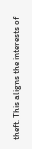theft. This aligns the interests of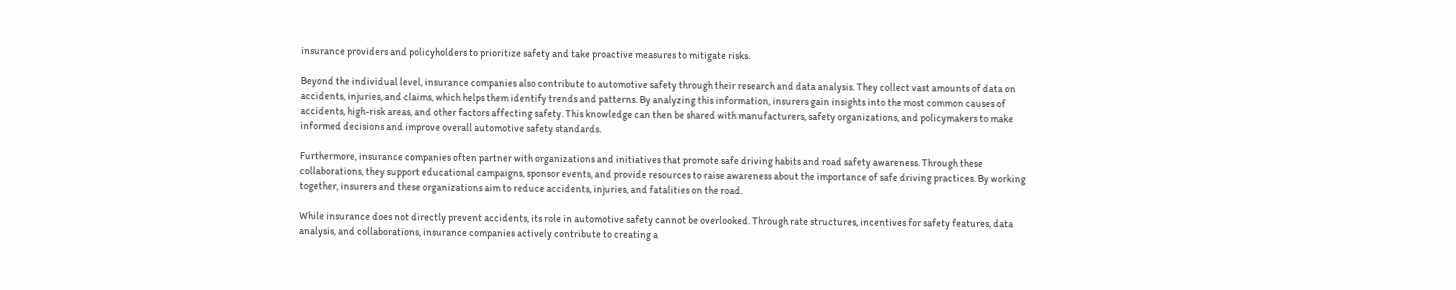insurance providers and policyholders to prioritize safety and take proactive measures to mitigate risks.

Beyond the individual level, insurance companies also contribute to automotive safety through their research and data analysis. They collect vast amounts of data on accidents, injuries, and claims, which helps them identify trends and patterns. By analyzing this information, insurers gain insights into the most common causes of accidents, high-risk areas, and other factors affecting safety. This knowledge can then be shared with manufacturers, safety organizations, and policymakers to make informed decisions and improve overall automotive safety standards.

Furthermore, insurance companies often partner with organizations and initiatives that promote safe driving habits and road safety awareness. Through these collaborations, they support educational campaigns, sponsor events, and provide resources to raise awareness about the importance of safe driving practices. By working together, insurers and these organizations aim to reduce accidents, injuries, and fatalities on the road.

While insurance does not directly prevent accidents, its role in automotive safety cannot be overlooked. Through rate structures, incentives for safety features, data analysis, and collaborations, insurance companies actively contribute to creating a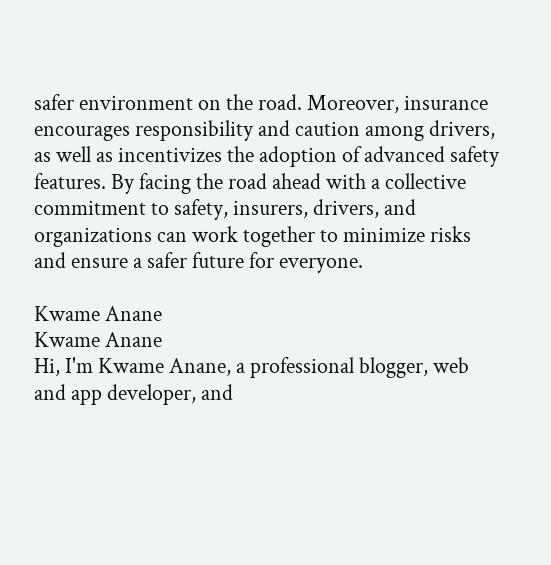safer environment on the road. Moreover, insurance encourages responsibility and caution among drivers, as well as incentivizes the adoption of advanced safety features. By facing the road ahead with a collective commitment to safety, insurers, drivers, and organizations can work together to minimize risks and ensure a safer future for everyone.

Kwame Anane
Kwame Anane
Hi, I'm Kwame Anane, a professional blogger, web and app developer, and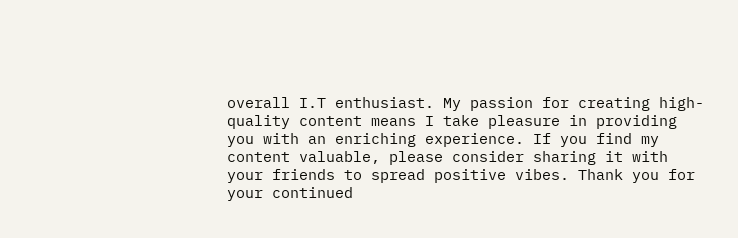overall I.T enthusiast. My passion for creating high-quality content means I take pleasure in providing you with an enriching experience. If you find my content valuable, please consider sharing it with your friends to spread positive vibes. Thank you for your continued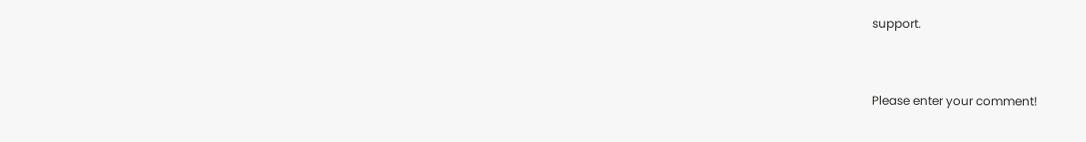support.


Please enter your comment!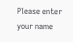Please enter your name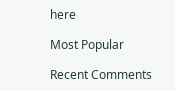here

Most Popular

Recent Comments